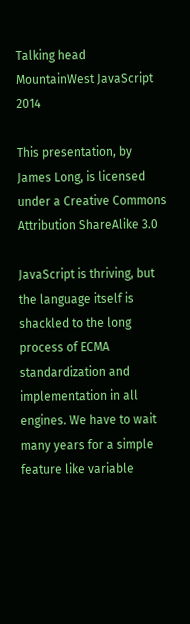Talking head
MountainWest JavaScript 2014

This presentation, by James Long, is licensed under a Creative Commons Attribution ShareAlike 3.0

JavaScript is thriving, but the language itself is shackled to the long process of ECMA standardization and implementation in all engines. We have to wait many years for a simple feature like variable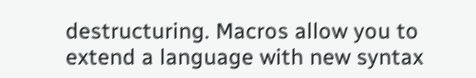destructuring. Macros allow you to extend a language with new syntax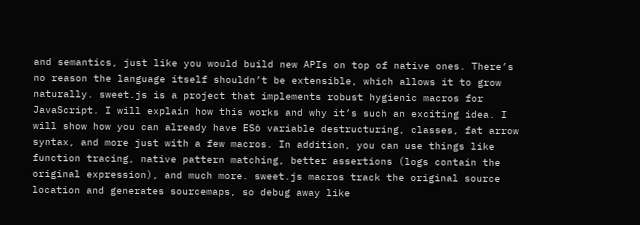and semantics, just like you would build new APIs on top of native ones. There’s no reason the language itself shouldn’t be extensible, which allows it to grow naturally. sweet.js is a project that implements robust hygienic macros for JavaScript. I will explain how this works and why it’s such an exciting idea. I will show how you can already have ES6 variable destructuring, classes, fat arrow syntax, and more just with a few macros. In addition, you can use things like function tracing, native pattern matching, better assertions (logs contain the original expression), and much more. sweet.js macros track the original source location and generates sourcemaps, so debug away like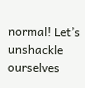normal! Let’s unshackle ourselves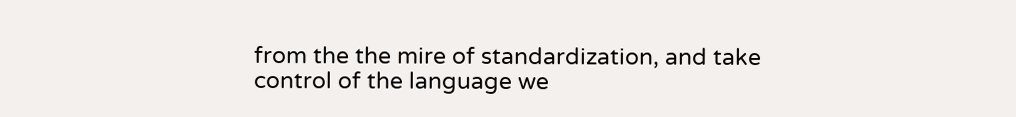from the the mire of standardization, and take control of the language we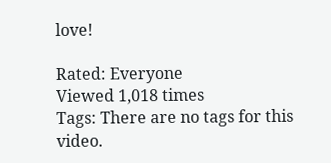love!

Rated: Everyone
Viewed 1,018 times
Tags: There are no tags for this video.